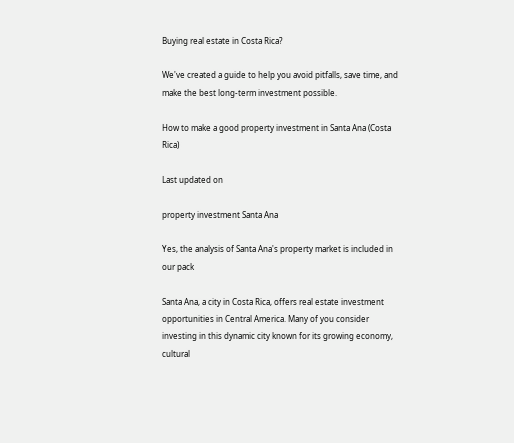Buying real estate in Costa Rica?

We've created a guide to help you avoid pitfalls, save time, and make the best long-term investment possible.

How to make a good property investment in Santa Ana (Costa Rica)

Last updated on

property investment Santa Ana

Yes, the analysis of Santa Ana's property market is included in our pack

Santa Ana, a city in Costa Rica, offers real estate investment opportunities in Central America. Many of you consider investing in this dynamic city known for its growing economy, cultural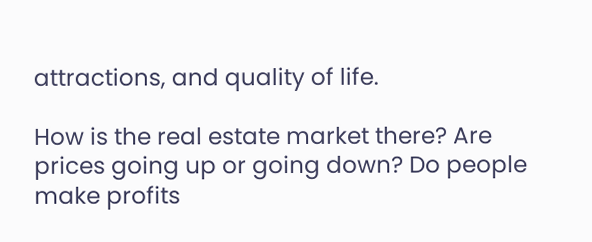attractions, and quality of life.

How is the real estate market there? Are prices going up or going down? Do people make profits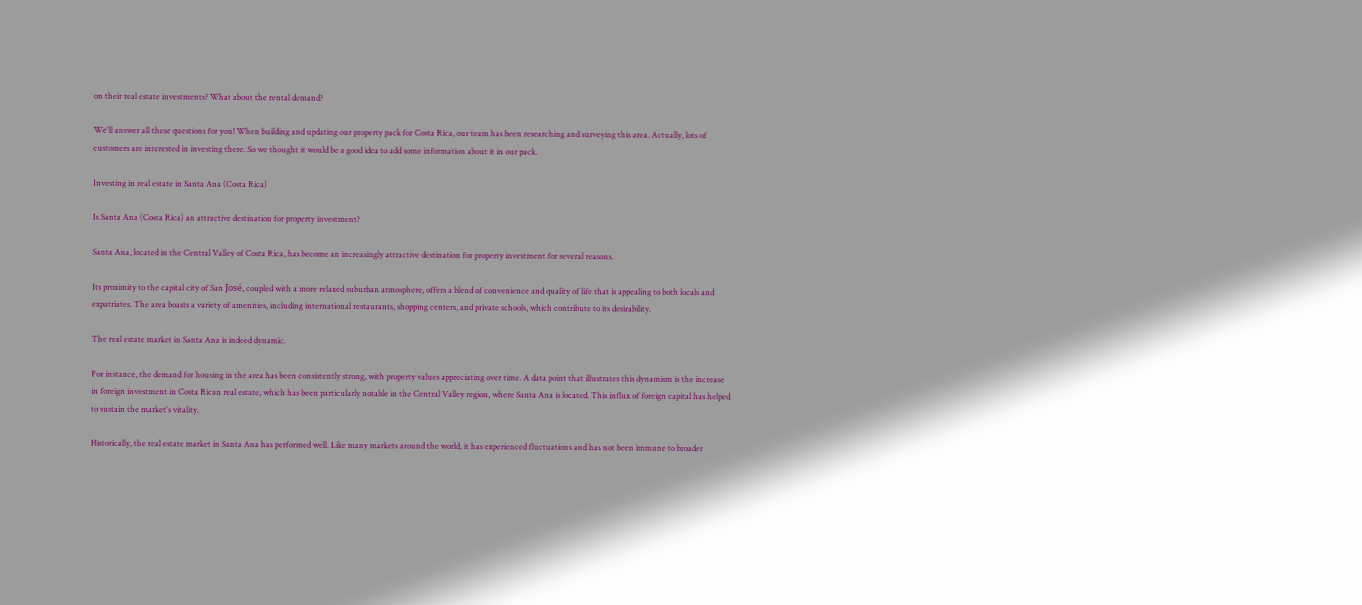on their real estate investments? What about the rental demand?

We'll answer all these questions for you! When building and updating our property pack for Costa Rica, our team has been researching and surveying this area. Actually, lots of customers are interested in investing there. So we thought it would be a good idea to add some information about it in our pack.

Investing in real estate in Santa Ana (Costa Rica)

Is Santa Ana (Costa Rica) an attractive destination for property investment?

Santa Ana, located in the Central Valley of Costa Rica, has become an increasingly attractive destination for property investment for several reasons.

Its proximity to the capital city of San José, coupled with a more relaxed suburban atmosphere, offers a blend of convenience and quality of life that is appealing to both locals and expatriates. The area boasts a variety of amenities, including international restaurants, shopping centers, and private schools, which contribute to its desirability.

The real estate market in Santa Ana is indeed dynamic.

For instance, the demand for housing in the area has been consistently strong, with property values appreciating over time. A data point that illustrates this dynamism is the increase in foreign investment in Costa Rican real estate, which has been particularly notable in the Central Valley region, where Santa Ana is located. This influx of foreign capital has helped to sustain the market's vitality.

Historically, the real estate market in Santa Ana has performed well. Like many markets around the world, it has experienced fluctuations and has not been immune to broader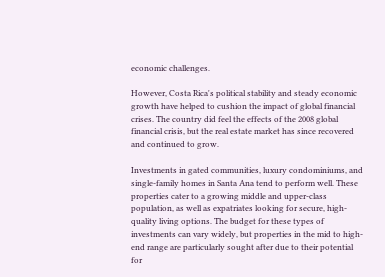economic challenges.

However, Costa Rica's political stability and steady economic growth have helped to cushion the impact of global financial crises. The country did feel the effects of the 2008 global financial crisis, but the real estate market has since recovered and continued to grow.

Investments in gated communities, luxury condominiums, and single-family homes in Santa Ana tend to perform well. These properties cater to a growing middle and upper-class population, as well as expatriates looking for secure, high-quality living options. The budget for these types of investments can vary widely, but properties in the mid to high-end range are particularly sought after due to their potential for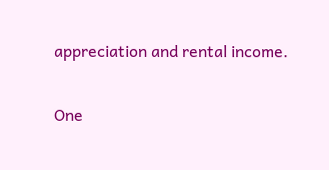appreciation and rental income.

One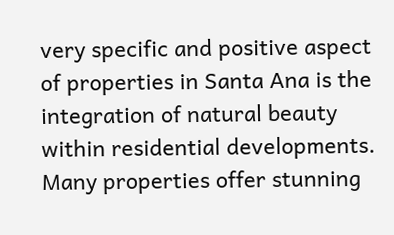very specific and positive aspect of properties in Santa Ana is the integration of natural beauty within residential developments. Many properties offer stunning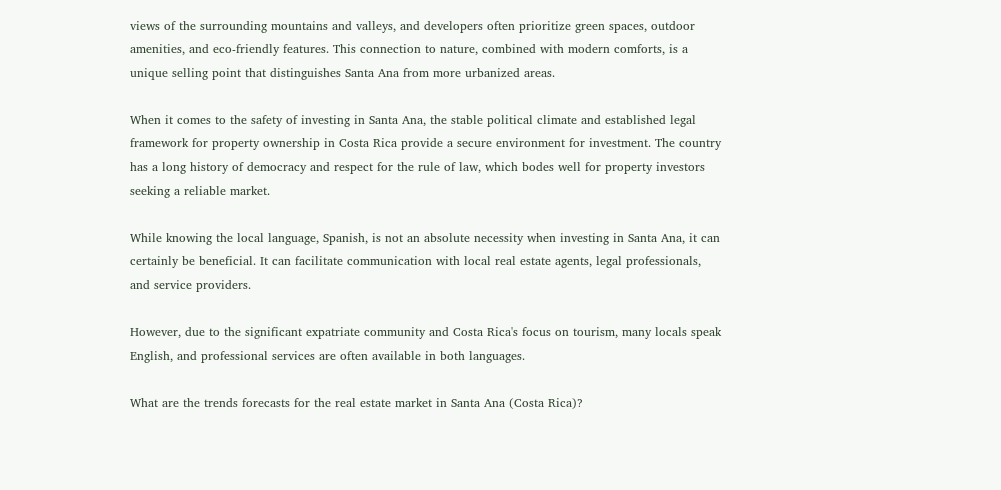views of the surrounding mountains and valleys, and developers often prioritize green spaces, outdoor amenities, and eco-friendly features. This connection to nature, combined with modern comforts, is a unique selling point that distinguishes Santa Ana from more urbanized areas.

When it comes to the safety of investing in Santa Ana, the stable political climate and established legal framework for property ownership in Costa Rica provide a secure environment for investment. The country has a long history of democracy and respect for the rule of law, which bodes well for property investors seeking a reliable market.

While knowing the local language, Spanish, is not an absolute necessity when investing in Santa Ana, it can certainly be beneficial. It can facilitate communication with local real estate agents, legal professionals, and service providers.

However, due to the significant expatriate community and Costa Rica's focus on tourism, many locals speak English, and professional services are often available in both languages.

What are the trends forecasts for the real estate market in Santa Ana (Costa Rica)?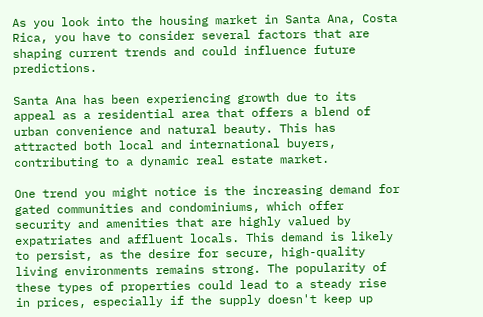As you look into the housing market in Santa Ana, Costa Rica, you have to consider several factors that are shaping current trends and could influence future predictions.

Santa Ana has been experiencing growth due to its appeal as a residential area that offers a blend of urban convenience and natural beauty. This has attracted both local and international buyers, contributing to a dynamic real estate market.

One trend you might notice is the increasing demand for gated communities and condominiums, which offer security and amenities that are highly valued by expatriates and affluent locals. This demand is likely to persist, as the desire for secure, high-quality living environments remains strong. The popularity of these types of properties could lead to a steady rise in prices, especially if the supply doesn't keep up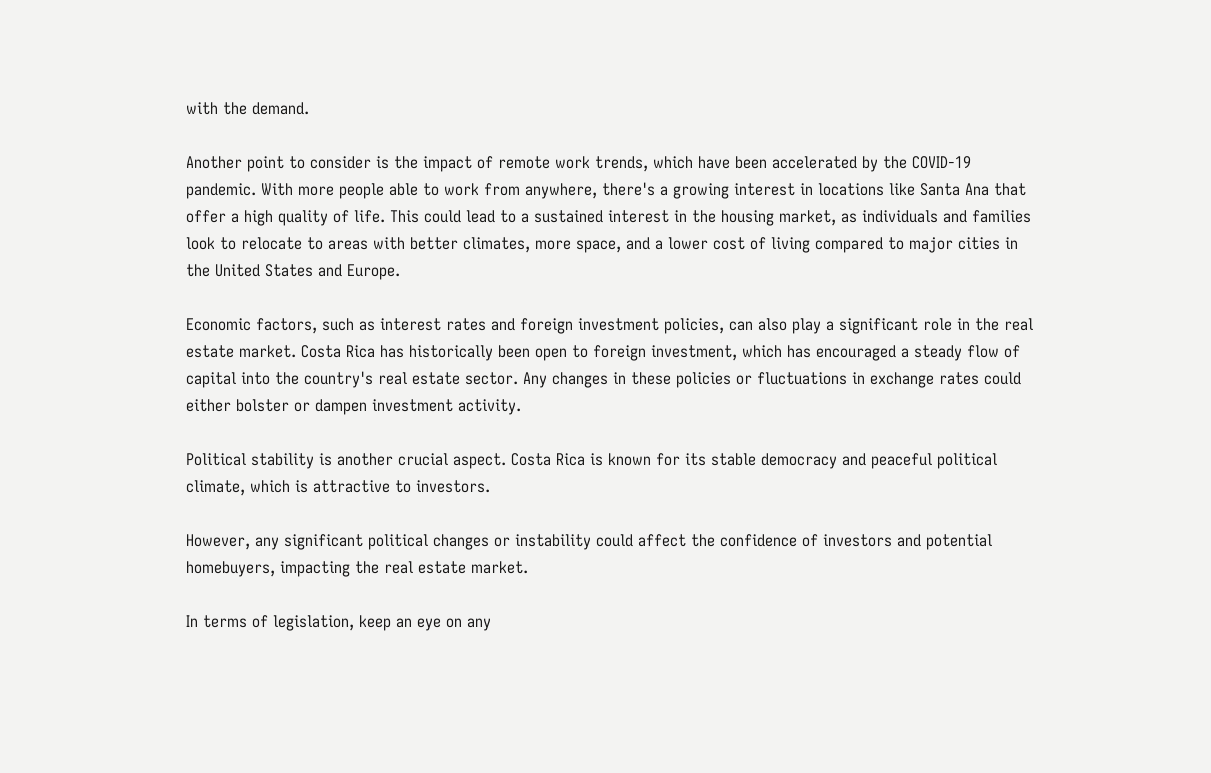with the demand.

Another point to consider is the impact of remote work trends, which have been accelerated by the COVID-19 pandemic. With more people able to work from anywhere, there's a growing interest in locations like Santa Ana that offer a high quality of life. This could lead to a sustained interest in the housing market, as individuals and families look to relocate to areas with better climates, more space, and a lower cost of living compared to major cities in the United States and Europe.

Economic factors, such as interest rates and foreign investment policies, can also play a significant role in the real estate market. Costa Rica has historically been open to foreign investment, which has encouraged a steady flow of capital into the country's real estate sector. Any changes in these policies or fluctuations in exchange rates could either bolster or dampen investment activity.

Political stability is another crucial aspect. Costa Rica is known for its stable democracy and peaceful political climate, which is attractive to investors.

However, any significant political changes or instability could affect the confidence of investors and potential homebuyers, impacting the real estate market.

In terms of legislation, keep an eye on any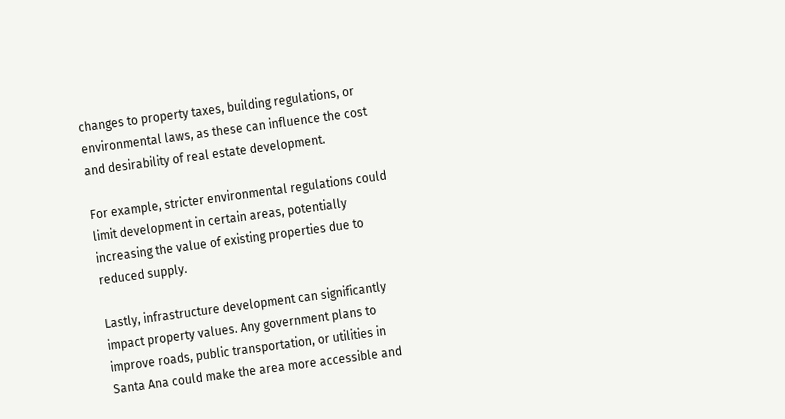changes to property taxes, building regulations, or environmental laws, as these can influence the cost and desirability of real estate development.

For example, stricter environmental regulations could limit development in certain areas, potentially increasing the value of existing properties due to reduced supply.

Lastly, infrastructure development can significantly impact property values. Any government plans to improve roads, public transportation, or utilities in Santa Ana could make the area more accessible and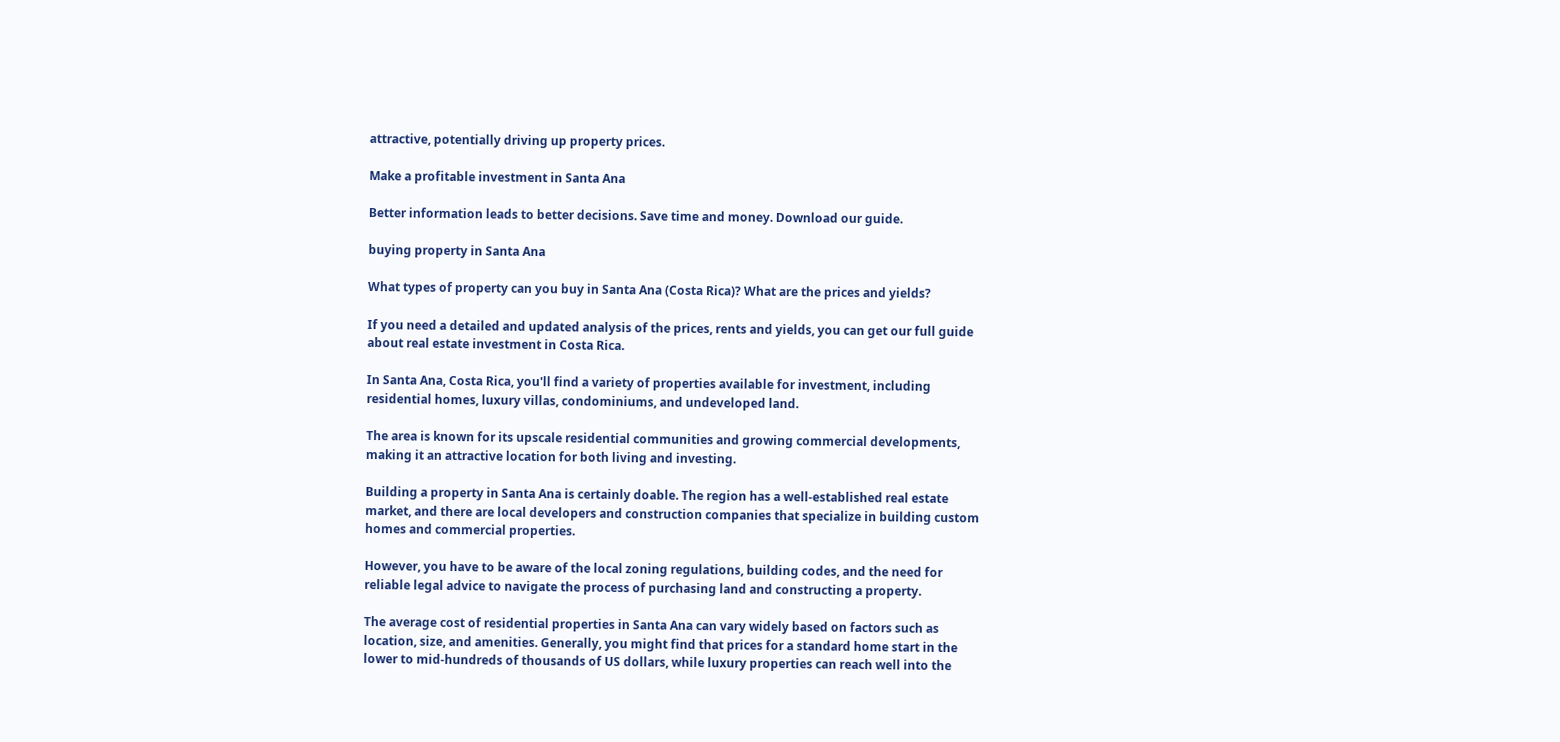attractive, potentially driving up property prices.

Make a profitable investment in Santa Ana

Better information leads to better decisions. Save time and money. Download our guide.

buying property in Santa Ana

What types of property can you buy in Santa Ana (Costa Rica)? What are the prices and yields?

If you need a detailed and updated analysis of the prices, rents and yields, you can get our full guide about real estate investment in Costa Rica.

In Santa Ana, Costa Rica, you'll find a variety of properties available for investment, including residential homes, luxury villas, condominiums, and undeveloped land.

The area is known for its upscale residential communities and growing commercial developments, making it an attractive location for both living and investing.

Building a property in Santa Ana is certainly doable. The region has a well-established real estate market, and there are local developers and construction companies that specialize in building custom homes and commercial properties.

However, you have to be aware of the local zoning regulations, building codes, and the need for reliable legal advice to navigate the process of purchasing land and constructing a property.

The average cost of residential properties in Santa Ana can vary widely based on factors such as location, size, and amenities. Generally, you might find that prices for a standard home start in the lower to mid-hundreds of thousands of US dollars, while luxury properties can reach well into the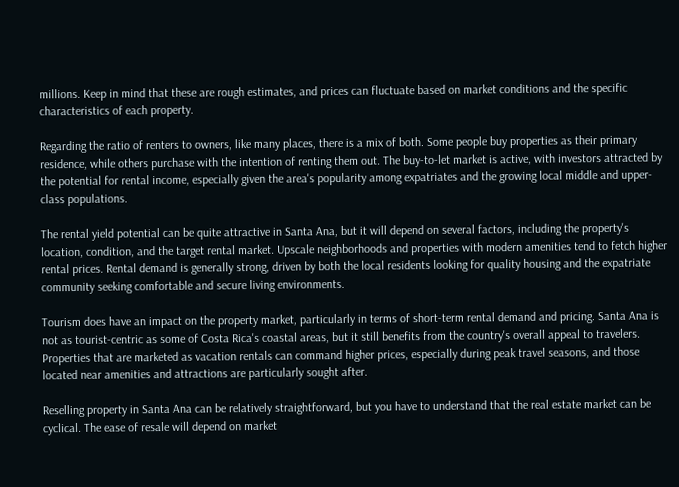millions. Keep in mind that these are rough estimates, and prices can fluctuate based on market conditions and the specific characteristics of each property.

Regarding the ratio of renters to owners, like many places, there is a mix of both. Some people buy properties as their primary residence, while others purchase with the intention of renting them out. The buy-to-let market is active, with investors attracted by the potential for rental income, especially given the area's popularity among expatriates and the growing local middle and upper-class populations.

The rental yield potential can be quite attractive in Santa Ana, but it will depend on several factors, including the property's location, condition, and the target rental market. Upscale neighborhoods and properties with modern amenities tend to fetch higher rental prices. Rental demand is generally strong, driven by both the local residents looking for quality housing and the expatriate community seeking comfortable and secure living environments.

Tourism does have an impact on the property market, particularly in terms of short-term rental demand and pricing. Santa Ana is not as tourist-centric as some of Costa Rica's coastal areas, but it still benefits from the country's overall appeal to travelers. Properties that are marketed as vacation rentals can command higher prices, especially during peak travel seasons, and those located near amenities and attractions are particularly sought after.

Reselling property in Santa Ana can be relatively straightforward, but you have to understand that the real estate market can be cyclical. The ease of resale will depend on market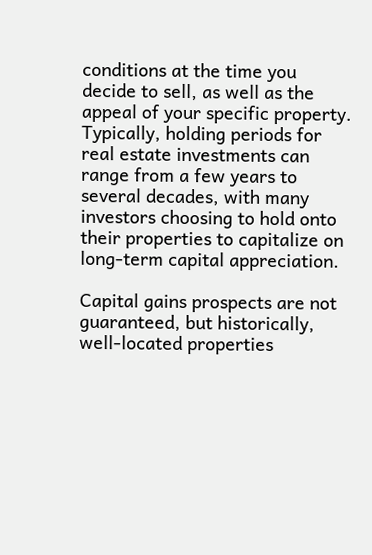conditions at the time you decide to sell, as well as the appeal of your specific property. Typically, holding periods for real estate investments can range from a few years to several decades, with many investors choosing to hold onto their properties to capitalize on long-term capital appreciation.

Capital gains prospects are not guaranteed, but historically, well-located properties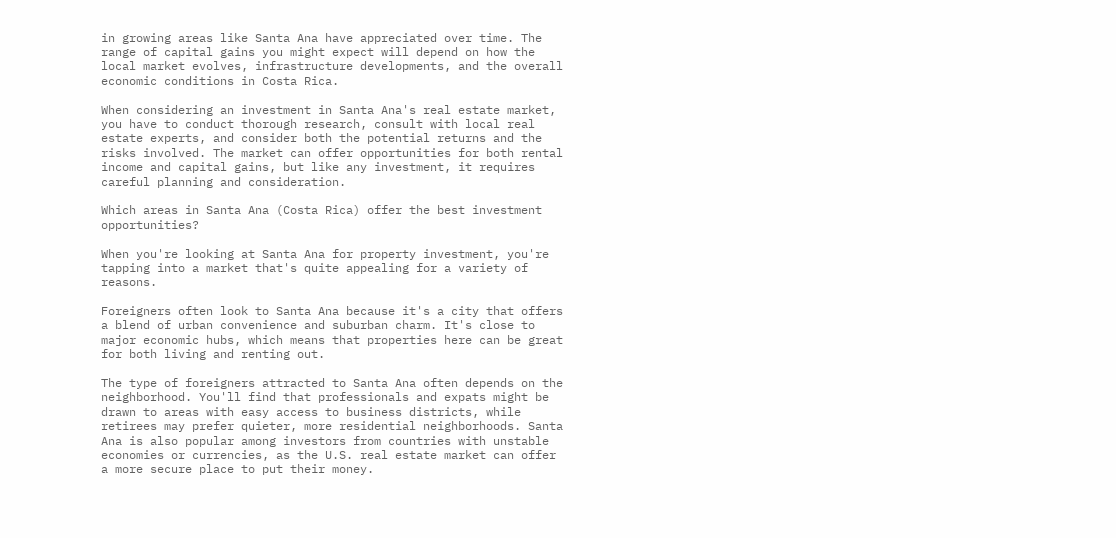in growing areas like Santa Ana have appreciated over time. The range of capital gains you might expect will depend on how the local market evolves, infrastructure developments, and the overall economic conditions in Costa Rica.

When considering an investment in Santa Ana's real estate market, you have to conduct thorough research, consult with local real estate experts, and consider both the potential returns and the risks involved. The market can offer opportunities for both rental income and capital gains, but like any investment, it requires careful planning and consideration.

Which areas in Santa Ana (Costa Rica) offer the best investment opportunities?

When you're looking at Santa Ana for property investment, you're tapping into a market that's quite appealing for a variety of reasons.

Foreigners often look to Santa Ana because it's a city that offers a blend of urban convenience and suburban charm. It's close to major economic hubs, which means that properties here can be great for both living and renting out.

The type of foreigners attracted to Santa Ana often depends on the neighborhood. You'll find that professionals and expats might be drawn to areas with easy access to business districts, while retirees may prefer quieter, more residential neighborhoods. Santa Ana is also popular among investors from countries with unstable economies or currencies, as the U.S. real estate market can offer a more secure place to put their money.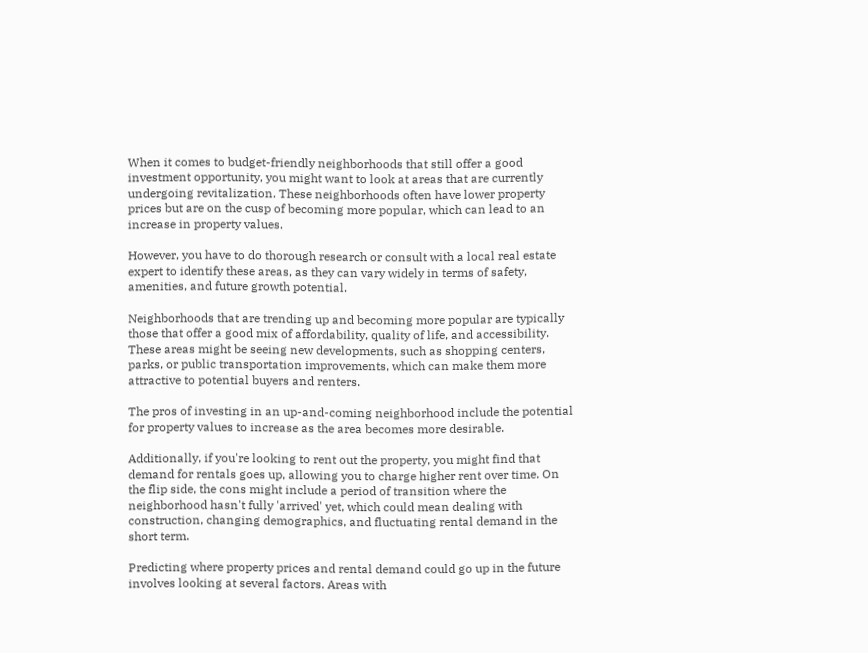When it comes to budget-friendly neighborhoods that still offer a good investment opportunity, you might want to look at areas that are currently undergoing revitalization. These neighborhoods often have lower property prices but are on the cusp of becoming more popular, which can lead to an increase in property values.

However, you have to do thorough research or consult with a local real estate expert to identify these areas, as they can vary widely in terms of safety, amenities, and future growth potential.

Neighborhoods that are trending up and becoming more popular are typically those that offer a good mix of affordability, quality of life, and accessibility. These areas might be seeing new developments, such as shopping centers, parks, or public transportation improvements, which can make them more attractive to potential buyers and renters.

The pros of investing in an up-and-coming neighborhood include the potential for property values to increase as the area becomes more desirable.

Additionally, if you're looking to rent out the property, you might find that demand for rentals goes up, allowing you to charge higher rent over time. On the flip side, the cons might include a period of transition where the neighborhood hasn't fully 'arrived' yet, which could mean dealing with construction, changing demographics, and fluctuating rental demand in the short term.

Predicting where property prices and rental demand could go up in the future involves looking at several factors. Areas with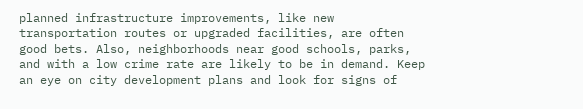planned infrastructure improvements, like new transportation routes or upgraded facilities, are often good bets. Also, neighborhoods near good schools, parks, and with a low crime rate are likely to be in demand. Keep an eye on city development plans and look for signs of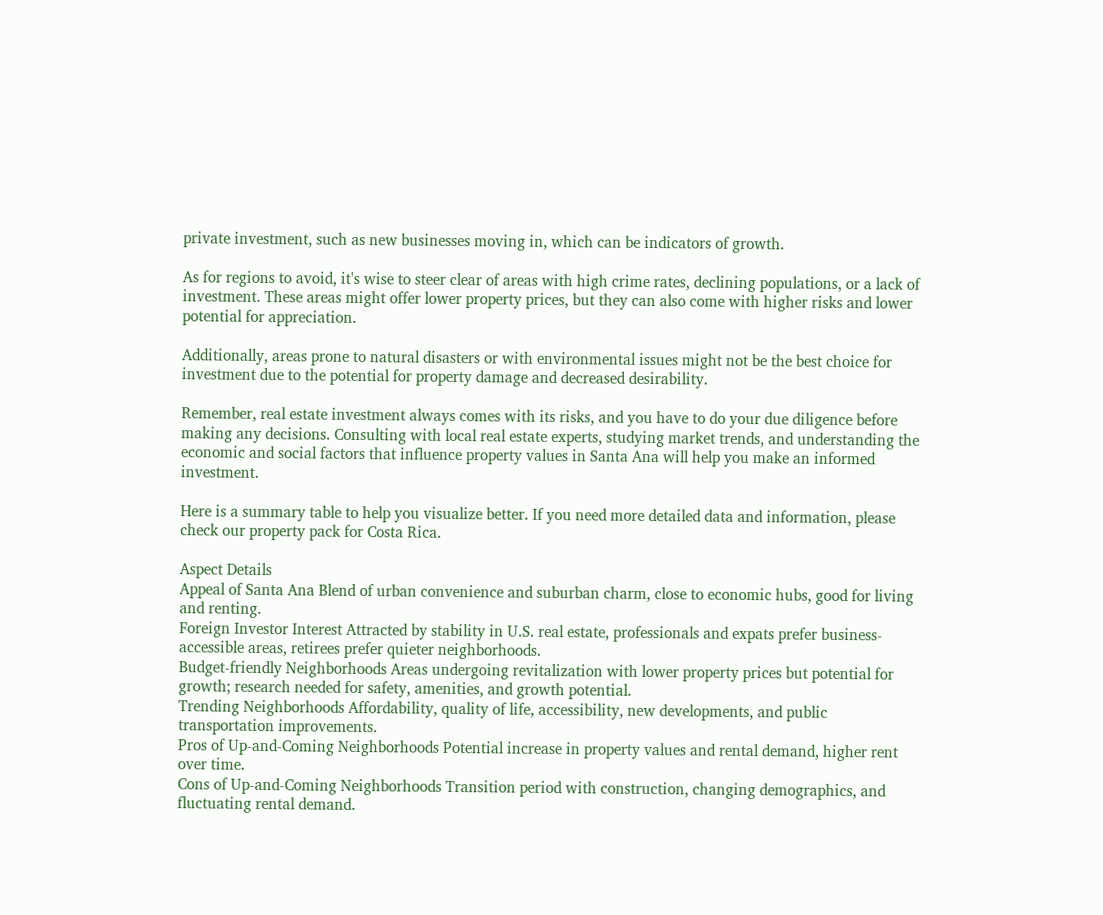private investment, such as new businesses moving in, which can be indicators of growth.

As for regions to avoid, it's wise to steer clear of areas with high crime rates, declining populations, or a lack of investment. These areas might offer lower property prices, but they can also come with higher risks and lower potential for appreciation.

Additionally, areas prone to natural disasters or with environmental issues might not be the best choice for investment due to the potential for property damage and decreased desirability.

Remember, real estate investment always comes with its risks, and you have to do your due diligence before making any decisions. Consulting with local real estate experts, studying market trends, and understanding the economic and social factors that influence property values in Santa Ana will help you make an informed investment.

Here is a summary table to help you visualize better. If you need more detailed data and information, please check our property pack for Costa Rica.

Aspect Details
Appeal of Santa Ana Blend of urban convenience and suburban charm, close to economic hubs, good for living and renting.
Foreign Investor Interest Attracted by stability in U.S. real estate, professionals and expats prefer business-accessible areas, retirees prefer quieter neighborhoods.
Budget-friendly Neighborhoods Areas undergoing revitalization with lower property prices but potential for growth; research needed for safety, amenities, and growth potential.
Trending Neighborhoods Affordability, quality of life, accessibility, new developments, and public transportation improvements.
Pros of Up-and-Coming Neighborhoods Potential increase in property values and rental demand, higher rent over time.
Cons of Up-and-Coming Neighborhoods Transition period with construction, changing demographics, and fluctuating rental demand.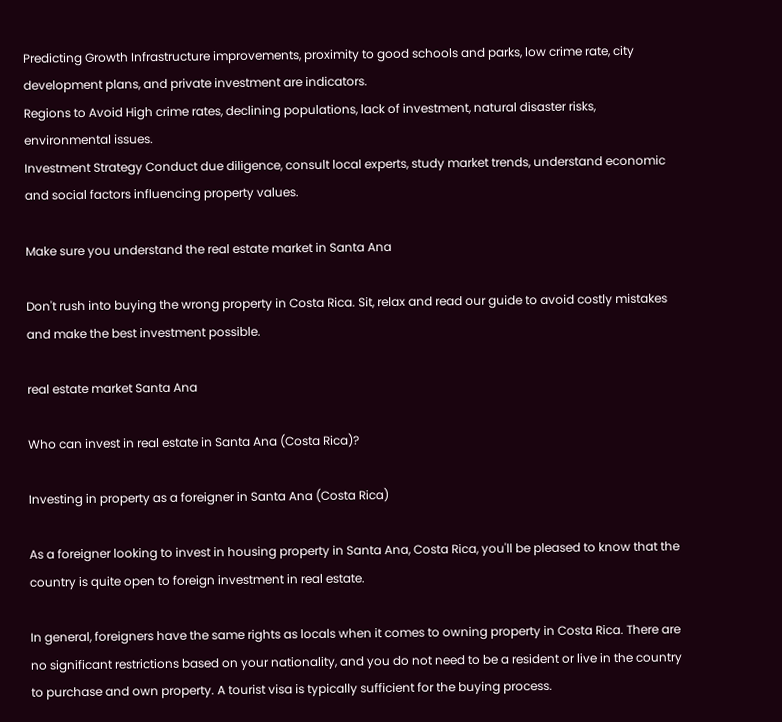Predicting Growth Infrastructure improvements, proximity to good schools and parks, low crime rate, city development plans, and private investment are indicators.
Regions to Avoid High crime rates, declining populations, lack of investment, natural disaster risks, environmental issues.
Investment Strategy Conduct due diligence, consult local experts, study market trends, understand economic and social factors influencing property values.

Make sure you understand the real estate market in Santa Ana

Don't rush into buying the wrong property in Costa Rica. Sit, relax and read our guide to avoid costly mistakes and make the best investment possible.

real estate market Santa Ana

Who can invest in real estate in Santa Ana (Costa Rica)?

Investing in property as a foreigner in Santa Ana (Costa Rica)

As a foreigner looking to invest in housing property in Santa Ana, Costa Rica, you'll be pleased to know that the country is quite open to foreign investment in real estate.

In general, foreigners have the same rights as locals when it comes to owning property in Costa Rica. There are no significant restrictions based on your nationality, and you do not need to be a resident or live in the country to purchase and own property. A tourist visa is typically sufficient for the buying process.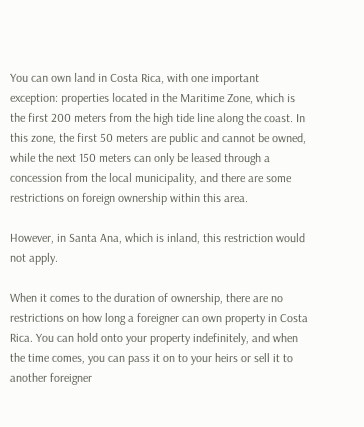You can own land in Costa Rica, with one important exception: properties located in the Maritime Zone, which is the first 200 meters from the high tide line along the coast. In this zone, the first 50 meters are public and cannot be owned, while the next 150 meters can only be leased through a concession from the local municipality, and there are some restrictions on foreign ownership within this area.

However, in Santa Ana, which is inland, this restriction would not apply.

When it comes to the duration of ownership, there are no restrictions on how long a foreigner can own property in Costa Rica. You can hold onto your property indefinitely, and when the time comes, you can pass it on to your heirs or sell it to another foreigner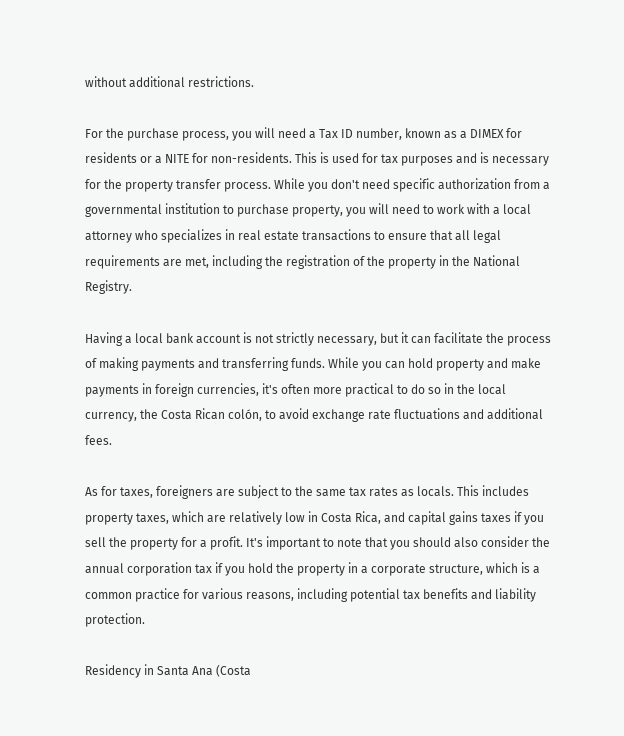without additional restrictions.

For the purchase process, you will need a Tax ID number, known as a DIMEX for residents or a NITE for non-residents. This is used for tax purposes and is necessary for the property transfer process. While you don't need specific authorization from a governmental institution to purchase property, you will need to work with a local attorney who specializes in real estate transactions to ensure that all legal requirements are met, including the registration of the property in the National Registry.

Having a local bank account is not strictly necessary, but it can facilitate the process of making payments and transferring funds. While you can hold property and make payments in foreign currencies, it's often more practical to do so in the local currency, the Costa Rican colón, to avoid exchange rate fluctuations and additional fees.

As for taxes, foreigners are subject to the same tax rates as locals. This includes property taxes, which are relatively low in Costa Rica, and capital gains taxes if you sell the property for a profit. It's important to note that you should also consider the annual corporation tax if you hold the property in a corporate structure, which is a common practice for various reasons, including potential tax benefits and liability protection.

Residency in Santa Ana (Costa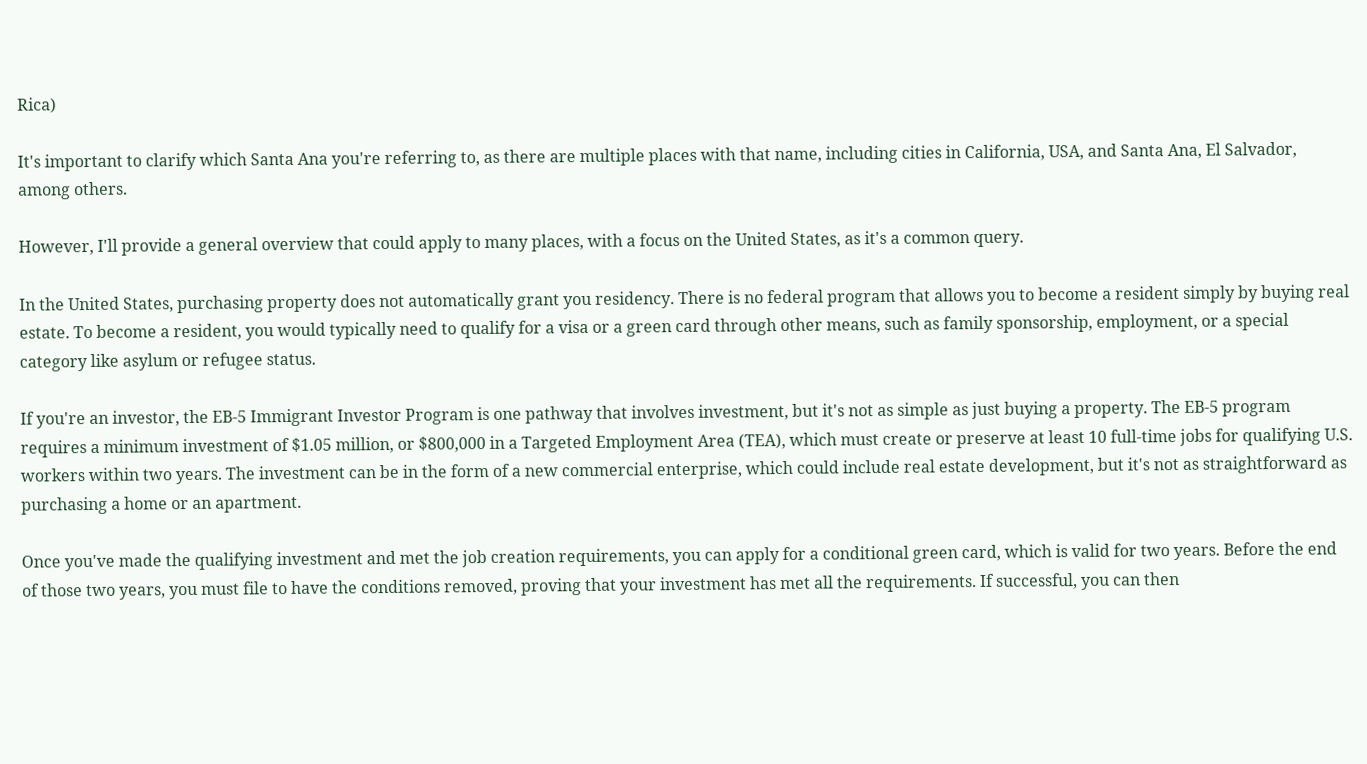Rica)

It's important to clarify which Santa Ana you're referring to, as there are multiple places with that name, including cities in California, USA, and Santa Ana, El Salvador, among others.

However, I'll provide a general overview that could apply to many places, with a focus on the United States, as it's a common query.

In the United States, purchasing property does not automatically grant you residency. There is no federal program that allows you to become a resident simply by buying real estate. To become a resident, you would typically need to qualify for a visa or a green card through other means, such as family sponsorship, employment, or a special category like asylum or refugee status.

If you're an investor, the EB-5 Immigrant Investor Program is one pathway that involves investment, but it's not as simple as just buying a property. The EB-5 program requires a minimum investment of $1.05 million, or $800,000 in a Targeted Employment Area (TEA), which must create or preserve at least 10 full-time jobs for qualifying U.S. workers within two years. The investment can be in the form of a new commercial enterprise, which could include real estate development, but it's not as straightforward as purchasing a home or an apartment.

Once you've made the qualifying investment and met the job creation requirements, you can apply for a conditional green card, which is valid for two years. Before the end of those two years, you must file to have the conditions removed, proving that your investment has met all the requirements. If successful, you can then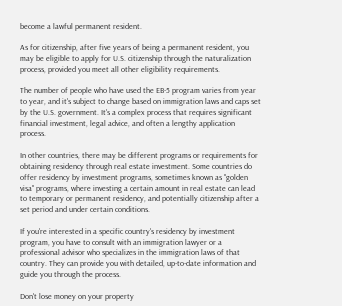become a lawful permanent resident.

As for citizenship, after five years of being a permanent resident, you may be eligible to apply for U.S. citizenship through the naturalization process, provided you meet all other eligibility requirements.

The number of people who have used the EB-5 program varies from year to year, and it's subject to change based on immigration laws and caps set by the U.S. government. It's a complex process that requires significant financial investment, legal advice, and often a lengthy application process.

In other countries, there may be different programs or requirements for obtaining residency through real estate investment. Some countries do offer residency by investment programs, sometimes known as "golden visa" programs, where investing a certain amount in real estate can lead to temporary or permanent residency, and potentially citizenship after a set period and under certain conditions.

If you're interested in a specific country's residency by investment program, you have to consult with an immigration lawyer or a professional advisor who specializes in the immigration laws of that country. They can provide you with detailed, up-to-date information and guide you through the process.

Don't lose money on your property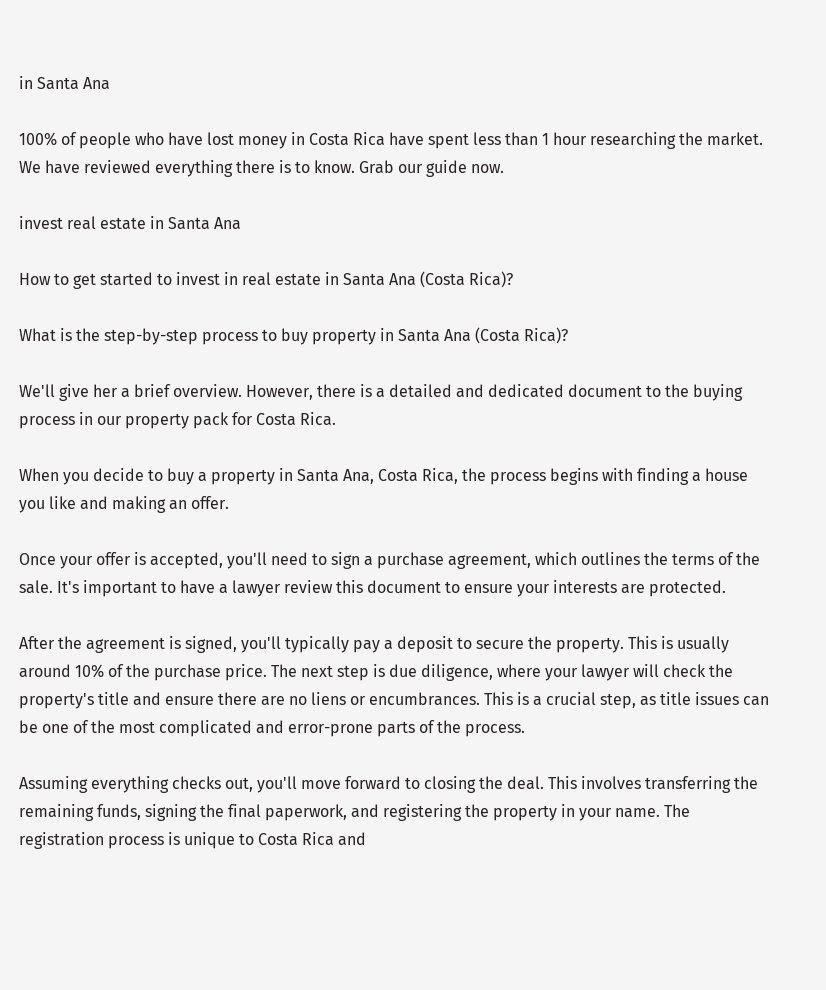in Santa Ana

100% of people who have lost money in Costa Rica have spent less than 1 hour researching the market. We have reviewed everything there is to know. Grab our guide now.

invest real estate in Santa Ana

How to get started to invest in real estate in Santa Ana (Costa Rica)?

What is the step-by-step process to buy property in Santa Ana (Costa Rica)?

We'll give her a brief overview. However, there is a detailed and dedicated document to the buying process in our property pack for Costa Rica.

When you decide to buy a property in Santa Ana, Costa Rica, the process begins with finding a house you like and making an offer.

Once your offer is accepted, you'll need to sign a purchase agreement, which outlines the terms of the sale. It's important to have a lawyer review this document to ensure your interests are protected.

After the agreement is signed, you'll typically pay a deposit to secure the property. This is usually around 10% of the purchase price. The next step is due diligence, where your lawyer will check the property's title and ensure there are no liens or encumbrances. This is a crucial step, as title issues can be one of the most complicated and error-prone parts of the process.

Assuming everything checks out, you'll move forward to closing the deal. This involves transferring the remaining funds, signing the final paperwork, and registering the property in your name. The registration process is unique to Costa Rica and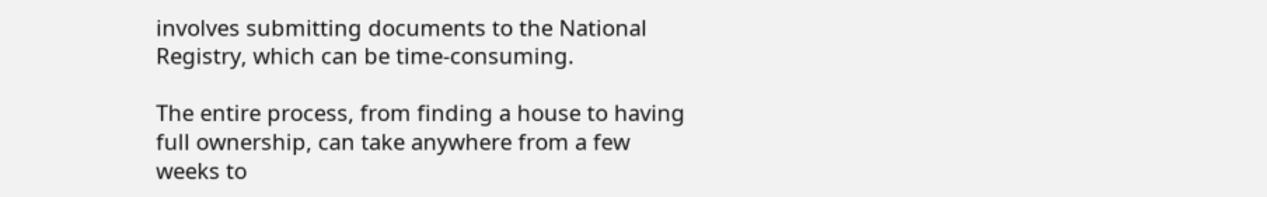involves submitting documents to the National Registry, which can be time-consuming.

The entire process, from finding a house to having full ownership, can take anywhere from a few weeks to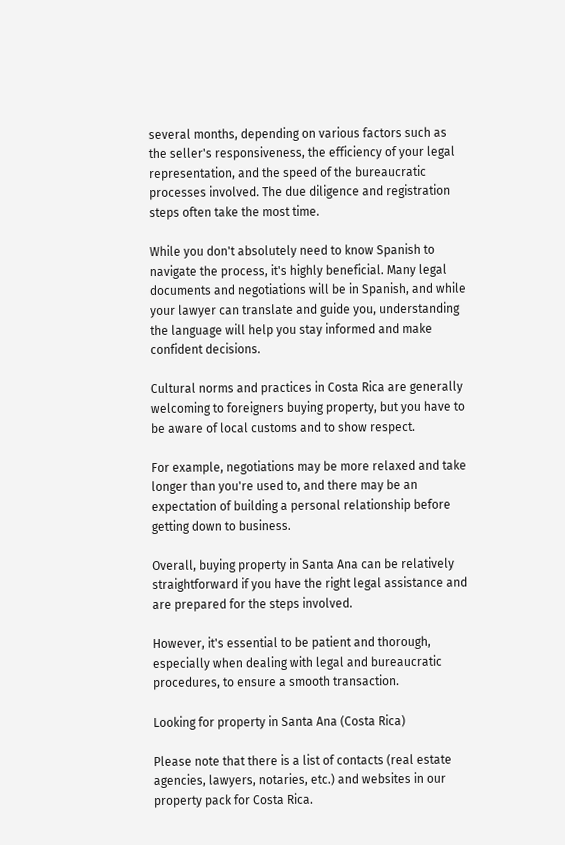several months, depending on various factors such as the seller's responsiveness, the efficiency of your legal representation, and the speed of the bureaucratic processes involved. The due diligence and registration steps often take the most time.

While you don't absolutely need to know Spanish to navigate the process, it's highly beneficial. Many legal documents and negotiations will be in Spanish, and while your lawyer can translate and guide you, understanding the language will help you stay informed and make confident decisions.

Cultural norms and practices in Costa Rica are generally welcoming to foreigners buying property, but you have to be aware of local customs and to show respect.

For example, negotiations may be more relaxed and take longer than you're used to, and there may be an expectation of building a personal relationship before getting down to business.

Overall, buying property in Santa Ana can be relatively straightforward if you have the right legal assistance and are prepared for the steps involved.

However, it's essential to be patient and thorough, especially when dealing with legal and bureaucratic procedures, to ensure a smooth transaction.

Looking for property in Santa Ana (Costa Rica)

Please note that there is a list of contacts (real estate agencies, lawyers, notaries, etc.) and websites in our property pack for Costa Rica.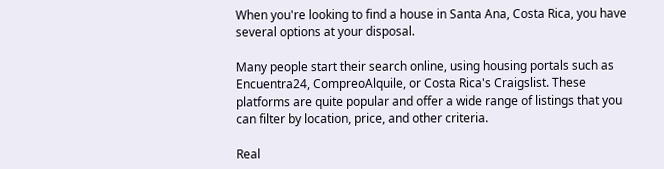When you're looking to find a house in Santa Ana, Costa Rica, you have several options at your disposal.

Many people start their search online, using housing portals such as Encuentra24, CompreoAlquile, or Costa Rica's Craigslist. These platforms are quite popular and offer a wide range of listings that you can filter by location, price, and other criteria.

Real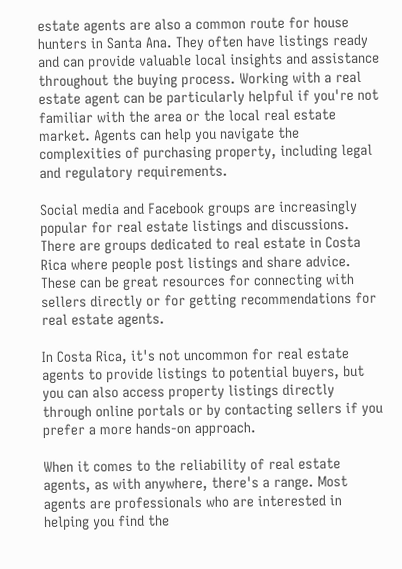estate agents are also a common route for house hunters in Santa Ana. They often have listings ready and can provide valuable local insights and assistance throughout the buying process. Working with a real estate agent can be particularly helpful if you're not familiar with the area or the local real estate market. Agents can help you navigate the complexities of purchasing property, including legal and regulatory requirements.

Social media and Facebook groups are increasingly popular for real estate listings and discussions. There are groups dedicated to real estate in Costa Rica where people post listings and share advice. These can be great resources for connecting with sellers directly or for getting recommendations for real estate agents.

In Costa Rica, it's not uncommon for real estate agents to provide listings to potential buyers, but you can also access property listings directly through online portals or by contacting sellers if you prefer a more hands-on approach.

When it comes to the reliability of real estate agents, as with anywhere, there's a range. Most agents are professionals who are interested in helping you find the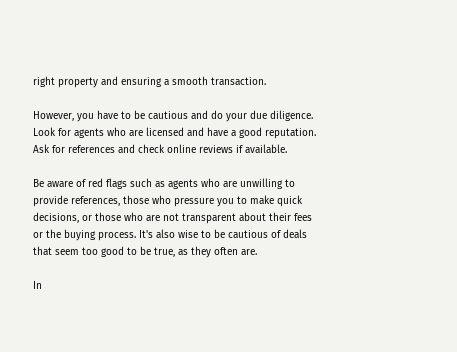right property and ensuring a smooth transaction.

However, you have to be cautious and do your due diligence. Look for agents who are licensed and have a good reputation. Ask for references and check online reviews if available.

Be aware of red flags such as agents who are unwilling to provide references, those who pressure you to make quick decisions, or those who are not transparent about their fees or the buying process. It's also wise to be cautious of deals that seem too good to be true, as they often are.

In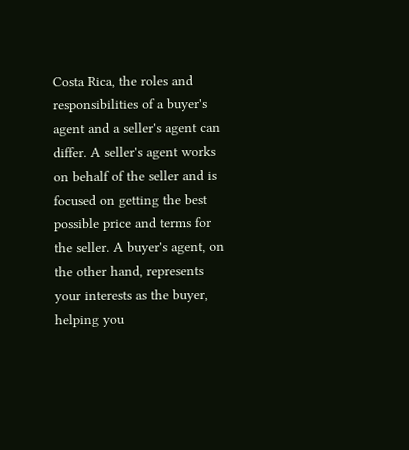Costa Rica, the roles and responsibilities of a buyer's agent and a seller's agent can differ. A seller's agent works on behalf of the seller and is focused on getting the best possible price and terms for the seller. A buyer's agent, on the other hand, represents your interests as the buyer, helping you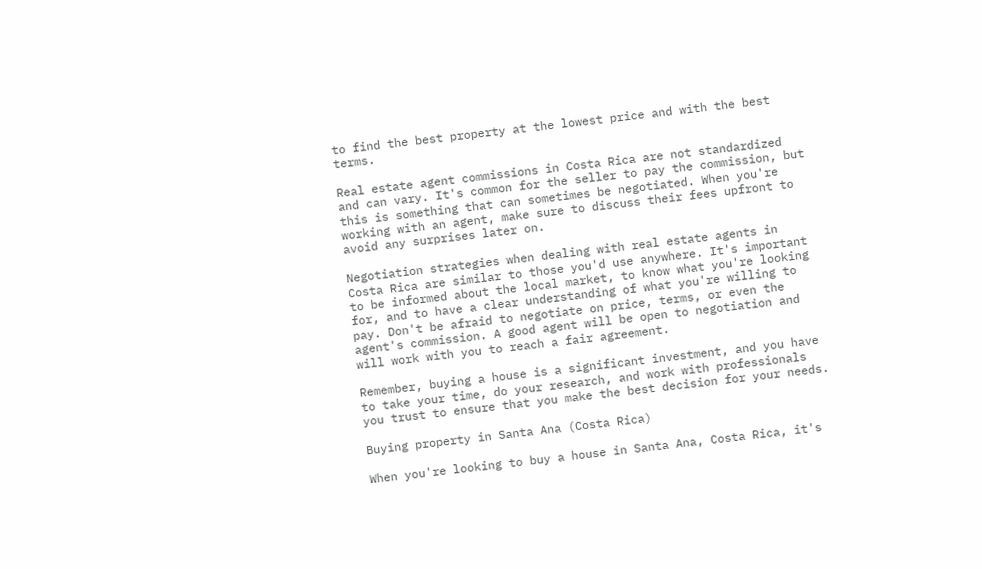to find the best property at the lowest price and with the best terms.

Real estate agent commissions in Costa Rica are not standardized and can vary. It's common for the seller to pay the commission, but this is something that can sometimes be negotiated. When you're working with an agent, make sure to discuss their fees upfront to avoid any surprises later on.

Negotiation strategies when dealing with real estate agents in Costa Rica are similar to those you'd use anywhere. It's important to be informed about the local market, to know what you're looking for, and to have a clear understanding of what you're willing to pay. Don't be afraid to negotiate on price, terms, or even the agent's commission. A good agent will be open to negotiation and will work with you to reach a fair agreement.

Remember, buying a house is a significant investment, and you have to take your time, do your research, and work with professionals you trust to ensure that you make the best decision for your needs.

Buying property in Santa Ana (Costa Rica)

When you're looking to buy a house in Santa Ana, Costa Rica, it's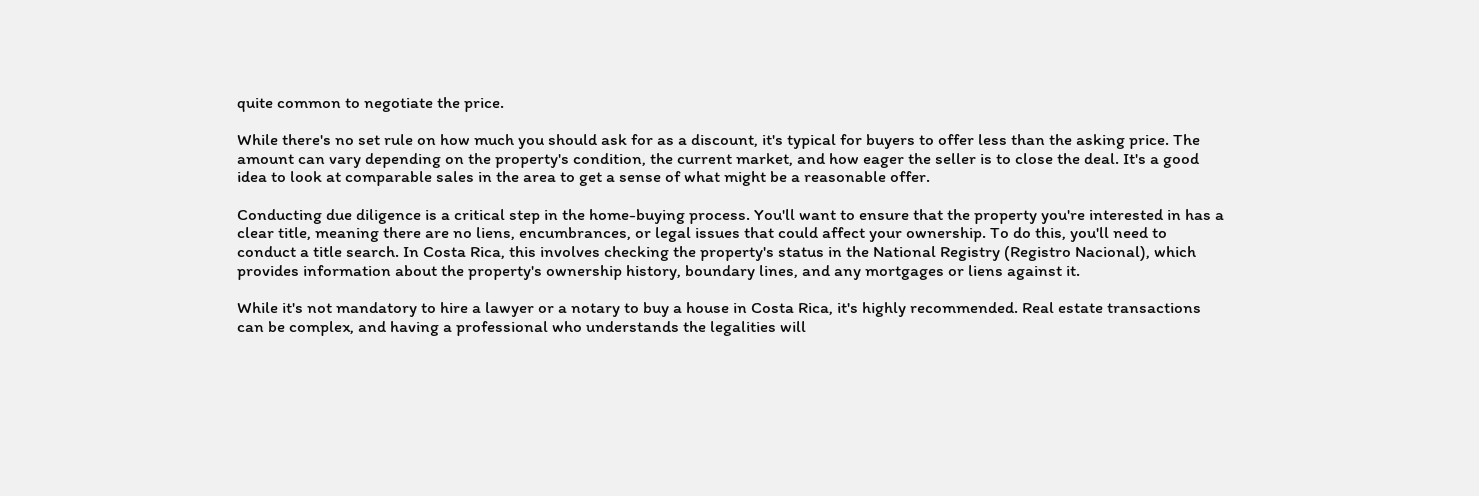quite common to negotiate the price.

While there's no set rule on how much you should ask for as a discount, it's typical for buyers to offer less than the asking price. The amount can vary depending on the property's condition, the current market, and how eager the seller is to close the deal. It's a good idea to look at comparable sales in the area to get a sense of what might be a reasonable offer.

Conducting due diligence is a critical step in the home-buying process. You'll want to ensure that the property you're interested in has a clear title, meaning there are no liens, encumbrances, or legal issues that could affect your ownership. To do this, you'll need to conduct a title search. In Costa Rica, this involves checking the property's status in the National Registry (Registro Nacional), which provides information about the property's ownership history, boundary lines, and any mortgages or liens against it.

While it's not mandatory to hire a lawyer or a notary to buy a house in Costa Rica, it's highly recommended. Real estate transactions can be complex, and having a professional who understands the legalities will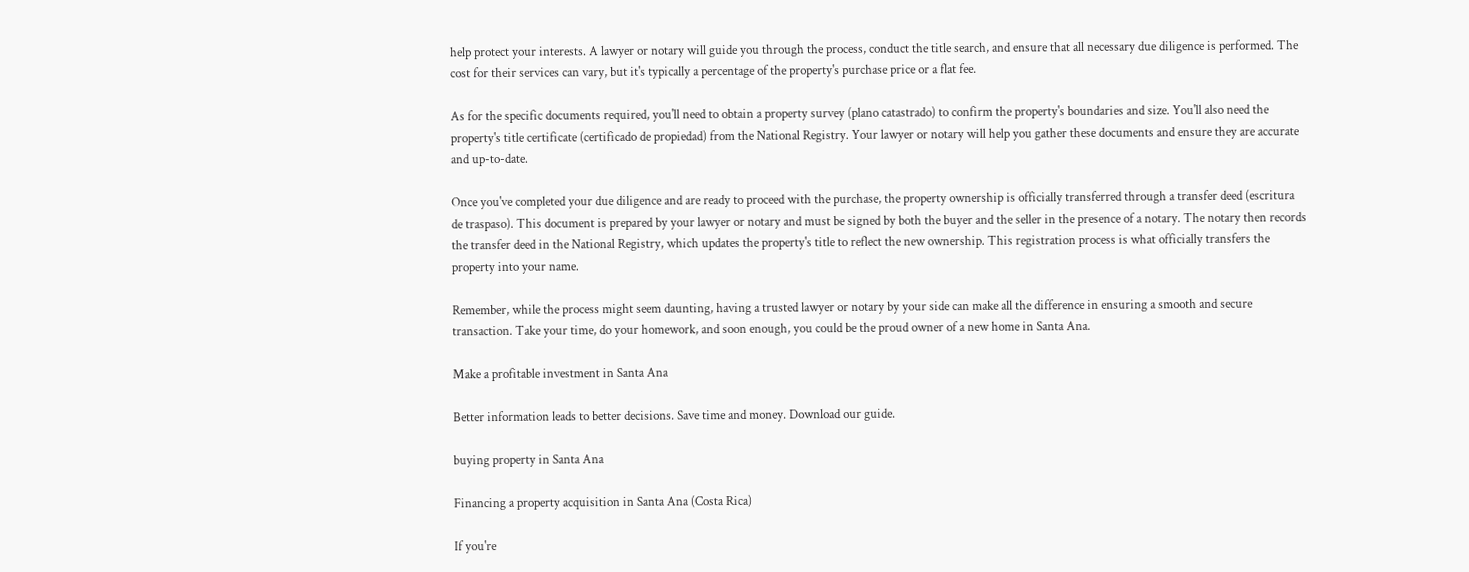help protect your interests. A lawyer or notary will guide you through the process, conduct the title search, and ensure that all necessary due diligence is performed. The cost for their services can vary, but it's typically a percentage of the property's purchase price or a flat fee.

As for the specific documents required, you'll need to obtain a property survey (plano catastrado) to confirm the property's boundaries and size. You'll also need the property's title certificate (certificado de propiedad) from the National Registry. Your lawyer or notary will help you gather these documents and ensure they are accurate and up-to-date.

Once you've completed your due diligence and are ready to proceed with the purchase, the property ownership is officially transferred through a transfer deed (escritura de traspaso). This document is prepared by your lawyer or notary and must be signed by both the buyer and the seller in the presence of a notary. The notary then records the transfer deed in the National Registry, which updates the property's title to reflect the new ownership. This registration process is what officially transfers the property into your name.

Remember, while the process might seem daunting, having a trusted lawyer or notary by your side can make all the difference in ensuring a smooth and secure transaction. Take your time, do your homework, and soon enough, you could be the proud owner of a new home in Santa Ana.

Make a profitable investment in Santa Ana

Better information leads to better decisions. Save time and money. Download our guide.

buying property in Santa Ana

Financing a property acquisition in Santa Ana (Costa Rica)

If you're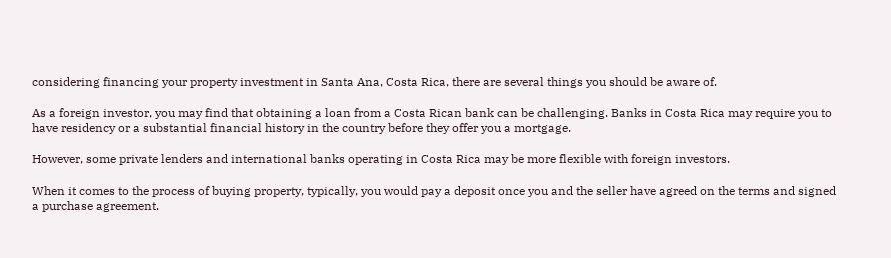considering financing your property investment in Santa Ana, Costa Rica, there are several things you should be aware of.

As a foreign investor, you may find that obtaining a loan from a Costa Rican bank can be challenging. Banks in Costa Rica may require you to have residency or a substantial financial history in the country before they offer you a mortgage.

However, some private lenders and international banks operating in Costa Rica may be more flexible with foreign investors.

When it comes to the process of buying property, typically, you would pay a deposit once you and the seller have agreed on the terms and signed a purchase agreement.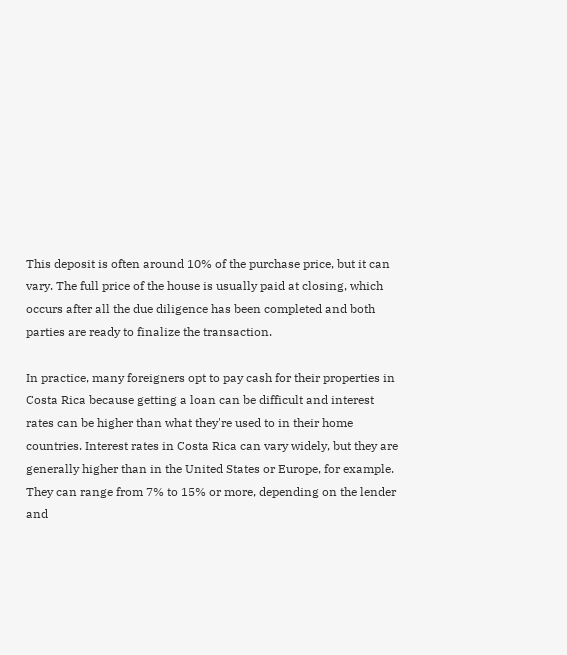This deposit is often around 10% of the purchase price, but it can vary. The full price of the house is usually paid at closing, which occurs after all the due diligence has been completed and both parties are ready to finalize the transaction.

In practice, many foreigners opt to pay cash for their properties in Costa Rica because getting a loan can be difficult and interest rates can be higher than what they're used to in their home countries. Interest rates in Costa Rica can vary widely, but they are generally higher than in the United States or Europe, for example. They can range from 7% to 15% or more, depending on the lender and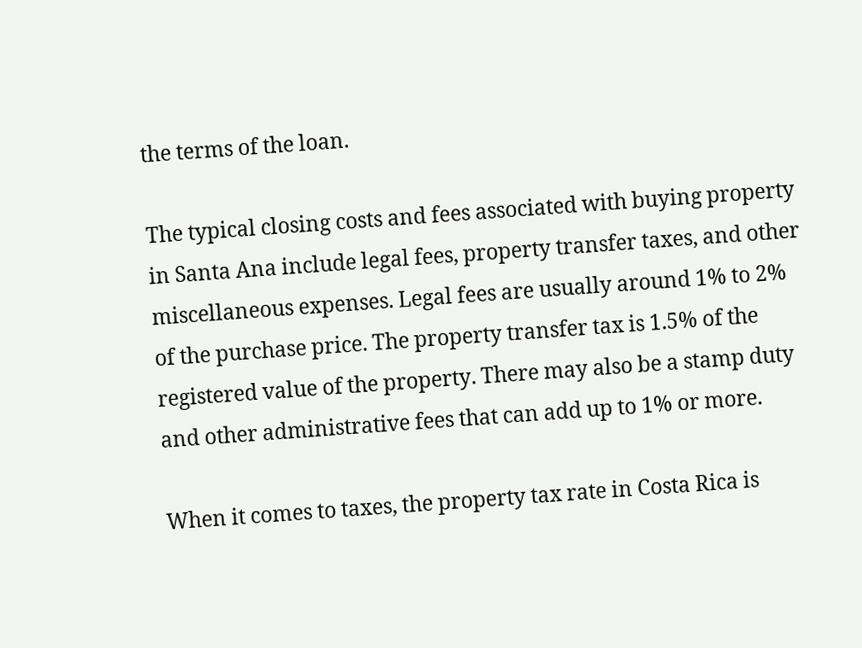the terms of the loan.

The typical closing costs and fees associated with buying property in Santa Ana include legal fees, property transfer taxes, and other miscellaneous expenses. Legal fees are usually around 1% to 2% of the purchase price. The property transfer tax is 1.5% of the registered value of the property. There may also be a stamp duty and other administrative fees that can add up to 1% or more.

When it comes to taxes, the property tax rate in Costa Rica is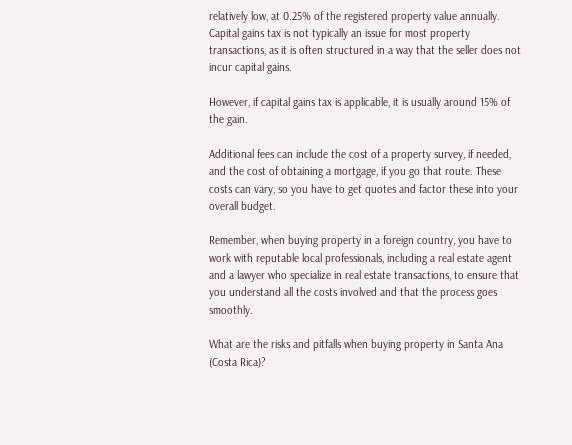relatively low, at 0.25% of the registered property value annually. Capital gains tax is not typically an issue for most property transactions, as it is often structured in a way that the seller does not incur capital gains.

However, if capital gains tax is applicable, it is usually around 15% of the gain.

Additional fees can include the cost of a property survey, if needed, and the cost of obtaining a mortgage, if you go that route. These costs can vary, so you have to get quotes and factor these into your overall budget.

Remember, when buying property in a foreign country, you have to work with reputable local professionals, including a real estate agent and a lawyer who specialize in real estate transactions, to ensure that you understand all the costs involved and that the process goes smoothly.

What are the risks and pitfalls when buying property in Santa Ana (Costa Rica)?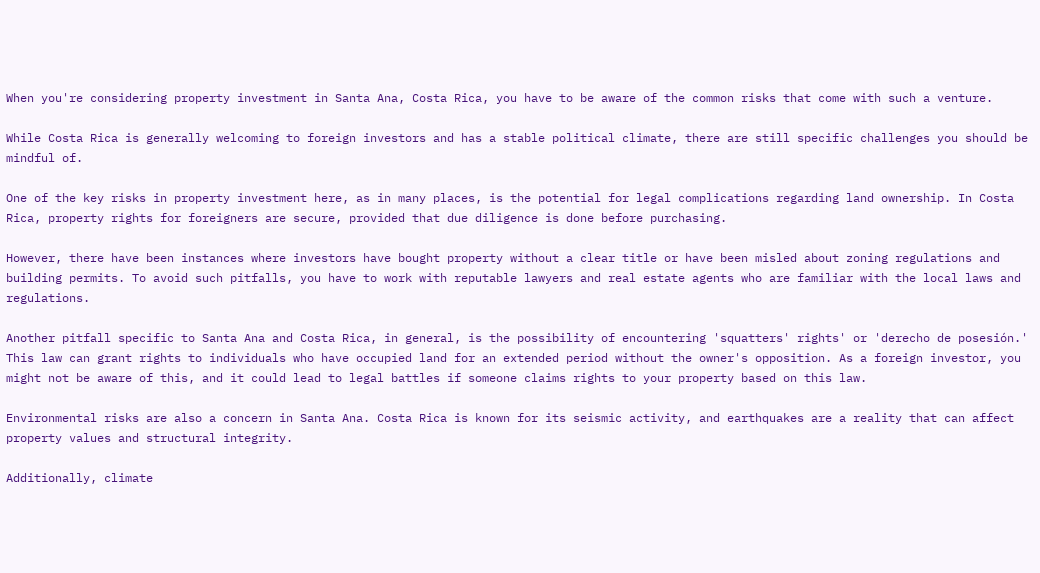When you're considering property investment in Santa Ana, Costa Rica, you have to be aware of the common risks that come with such a venture.

While Costa Rica is generally welcoming to foreign investors and has a stable political climate, there are still specific challenges you should be mindful of.

One of the key risks in property investment here, as in many places, is the potential for legal complications regarding land ownership. In Costa Rica, property rights for foreigners are secure, provided that due diligence is done before purchasing.

However, there have been instances where investors have bought property without a clear title or have been misled about zoning regulations and building permits. To avoid such pitfalls, you have to work with reputable lawyers and real estate agents who are familiar with the local laws and regulations.

Another pitfall specific to Santa Ana and Costa Rica, in general, is the possibility of encountering 'squatters' rights' or 'derecho de posesión.' This law can grant rights to individuals who have occupied land for an extended period without the owner's opposition. As a foreign investor, you might not be aware of this, and it could lead to legal battles if someone claims rights to your property based on this law.

Environmental risks are also a concern in Santa Ana. Costa Rica is known for its seismic activity, and earthquakes are a reality that can affect property values and structural integrity.

Additionally, climate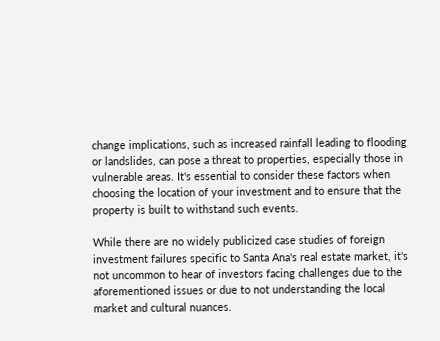change implications, such as increased rainfall leading to flooding or landslides, can pose a threat to properties, especially those in vulnerable areas. It's essential to consider these factors when choosing the location of your investment and to ensure that the property is built to withstand such events.

While there are no widely publicized case studies of foreign investment failures specific to Santa Ana's real estate market, it's not uncommon to hear of investors facing challenges due to the aforementioned issues or due to not understanding the local market and cultural nuances.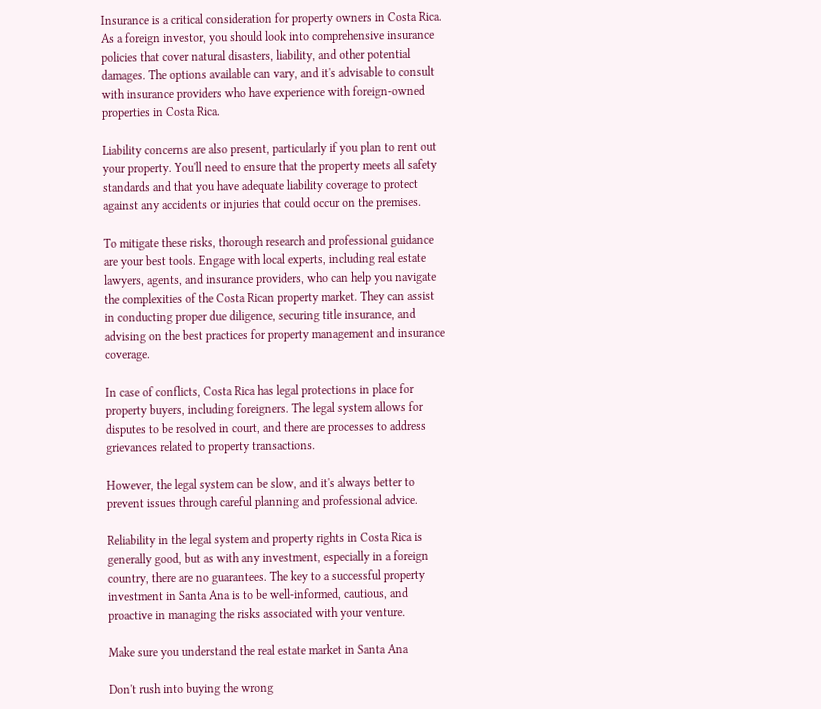Insurance is a critical consideration for property owners in Costa Rica. As a foreign investor, you should look into comprehensive insurance policies that cover natural disasters, liability, and other potential damages. The options available can vary, and it's advisable to consult with insurance providers who have experience with foreign-owned properties in Costa Rica.

Liability concerns are also present, particularly if you plan to rent out your property. You'll need to ensure that the property meets all safety standards and that you have adequate liability coverage to protect against any accidents or injuries that could occur on the premises.

To mitigate these risks, thorough research and professional guidance are your best tools. Engage with local experts, including real estate lawyers, agents, and insurance providers, who can help you navigate the complexities of the Costa Rican property market. They can assist in conducting proper due diligence, securing title insurance, and advising on the best practices for property management and insurance coverage.

In case of conflicts, Costa Rica has legal protections in place for property buyers, including foreigners. The legal system allows for disputes to be resolved in court, and there are processes to address grievances related to property transactions.

However, the legal system can be slow, and it's always better to prevent issues through careful planning and professional advice.

Reliability in the legal system and property rights in Costa Rica is generally good, but as with any investment, especially in a foreign country, there are no guarantees. The key to a successful property investment in Santa Ana is to be well-informed, cautious, and proactive in managing the risks associated with your venture.

Make sure you understand the real estate market in Santa Ana

Don't rush into buying the wrong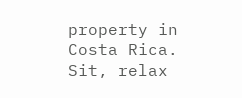property in Costa Rica. Sit, relax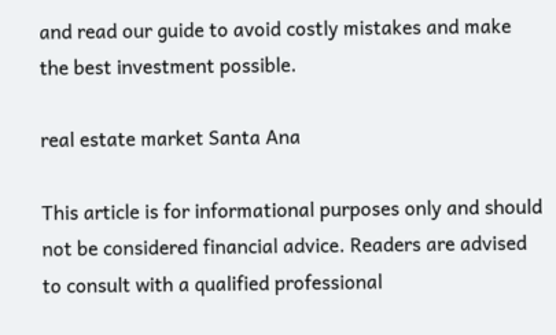and read our guide to avoid costly mistakes and make the best investment possible.

real estate market Santa Ana

This article is for informational purposes only and should not be considered financial advice. Readers are advised to consult with a qualified professional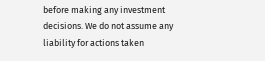before making any investment decisions. We do not assume any liability for actions taken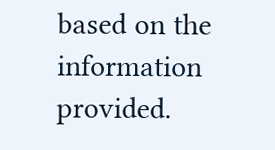based on the information provided.